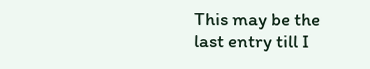This may be the last entry till I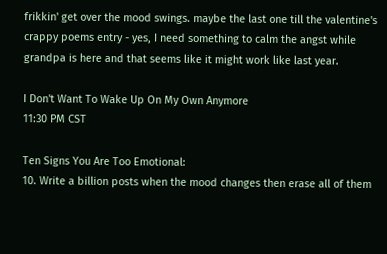frikkin' get over the mood swings. maybe the last one till the valentine's crappy poems entry - yes, I need something to calm the angst while grandpa is here and that seems like it might work like last year.

I Don't Want To Wake Up On My Own Anymore
11:30 PM CST

Ten Signs You Are Too Emotional:
10. Write a billion posts when the mood changes then erase all of them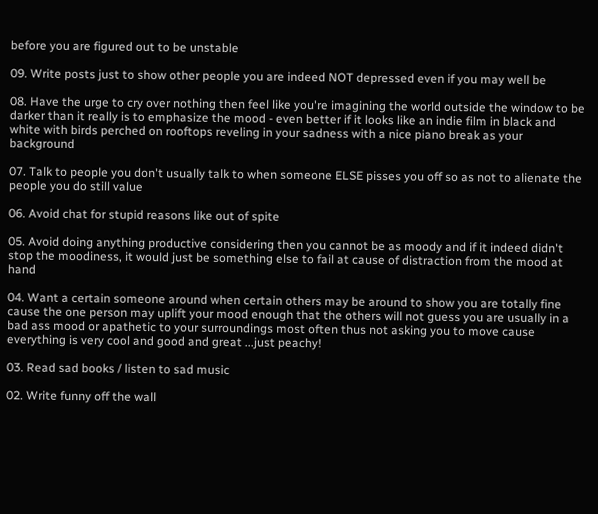before you are figured out to be unstable

09. Write posts just to show other people you are indeed NOT depressed even if you may well be

08. Have the urge to cry over nothing then feel like you're imagining the world outside the window to be darker than it really is to emphasize the mood - even better if it looks like an indie film in black and white with birds perched on rooftops reveling in your sadness with a nice piano break as your background

07. Talk to people you don't usually talk to when someone ELSE pisses you off so as not to alienate the people you do still value

06. Avoid chat for stupid reasons like out of spite

05. Avoid doing anything productive considering then you cannot be as moody and if it indeed didn't stop the moodiness, it would just be something else to fail at cause of distraction from the mood at hand

04. Want a certain someone around when certain others may be around to show you are totally fine cause the one person may uplift your mood enough that the others will not guess you are usually in a bad ass mood or apathetic to your surroundings most often thus not asking you to move cause everything is very cool and good and great ...just peachy!

03. Read sad books / listen to sad music

02. Write funny off the wall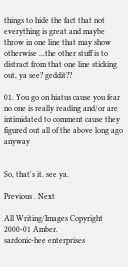things to hide the fact that not everything is great and maybe throw in one line that may show otherwise ...the other stuff is to distract from that one line sticking out, ya see? geddit??

01. You go on hiatus cause you fear no one is really reading and/or are intimidated to comment cause they figured out all of the above long ago anyway


So, that's it. see ya.

Previous . Next

All Writing/Images Copyright 2000-01 Amber.
sardonic-hee enterprises